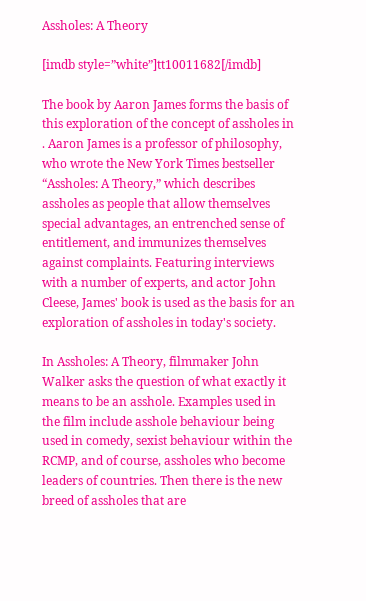Assholes: A Theory

[imdb style=”white”]tt10011682[/imdb]

The book by Aaron James forms the basis of this exploration of the concept of assholes in . Aaron James is a professor of philosophy, who wrote the New York Times bestseller “Assholes: A Theory,” which describes assholes as people that allow themselves special advantages, an entrenched sense of entitlement, and immunizes themselves against complaints. Featuring interviews with a number of experts, and actor John Cleese, James' book is used as the basis for an exploration of assholes in today's society.

In Assholes: A Theory, filmmaker John Walker asks the question of what exactly it means to be an asshole. Examples used in the film include asshole behaviour being used in comedy, sexist behaviour within the RCMP, and of course, assholes who become leaders of countries. Then there is the new breed of assholes that are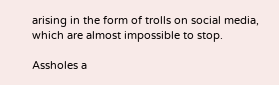arising in the form of trolls on social media, which are almost impossible to stop.

Assholes a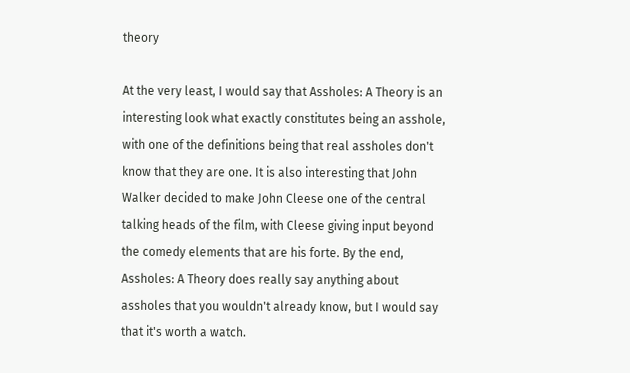theory

At the very least, I would say that Assholes: A Theory is an interesting look what exactly constitutes being an asshole, with one of the definitions being that real assholes don't know that they are one. It is also interesting that John Walker decided to make John Cleese one of the central talking heads of the film, with Cleese giving input beyond the comedy elements that are his forte. By the end, Assholes: A Theory does really say anything about assholes that you wouldn't already know, but I would say that it's worth a watch.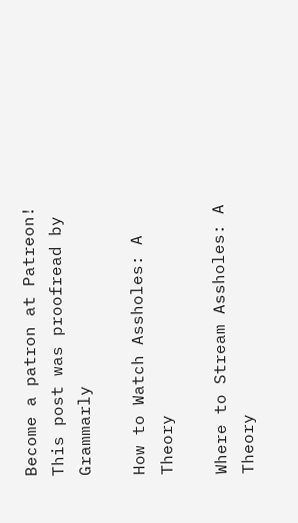Become a patron at Patreon!
This post was proofread by Grammarly

How to Watch Assholes: A Theory

Where to Stream Assholes: A Theory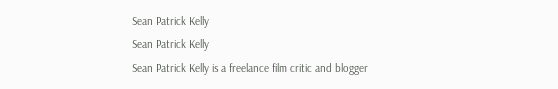Sean Patrick Kelly
Sean Patrick Kelly
Sean Patrick Kelly is a freelance film critic and blogger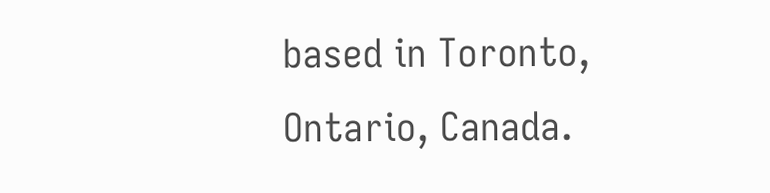based in Toronto, Ontario, Canada.